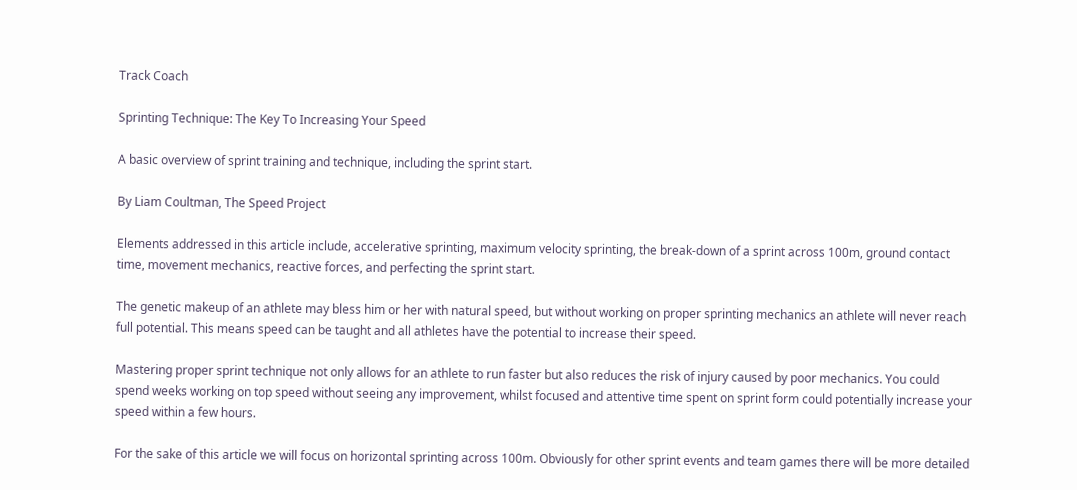Track Coach

Sprinting Technique: The Key To Increasing Your Speed

A basic overview of sprint training and technique, including the sprint start.

By Liam Coultman, The Speed Project

Elements addressed in this article include, accelerative sprinting, maximum velocity sprinting, the break-down of a sprint across 100m, ground contact time, movement mechanics, reactive forces, and perfecting the sprint start.

The genetic makeup of an athlete may bless him or her with natural speed, but without working on proper sprinting mechanics an athlete will never reach full potential. This means speed can be taught and all athletes have the potential to increase their speed.

Mastering proper sprint technique not only allows for an athlete to run faster but also reduces the risk of injury caused by poor mechanics. You could spend weeks working on top speed without seeing any improvement, whilst focused and attentive time spent on sprint form could potentially increase your speed within a few hours.

For the sake of this article we will focus on horizontal sprinting across 100m. Obviously for other sprint events and team games there will be more detailed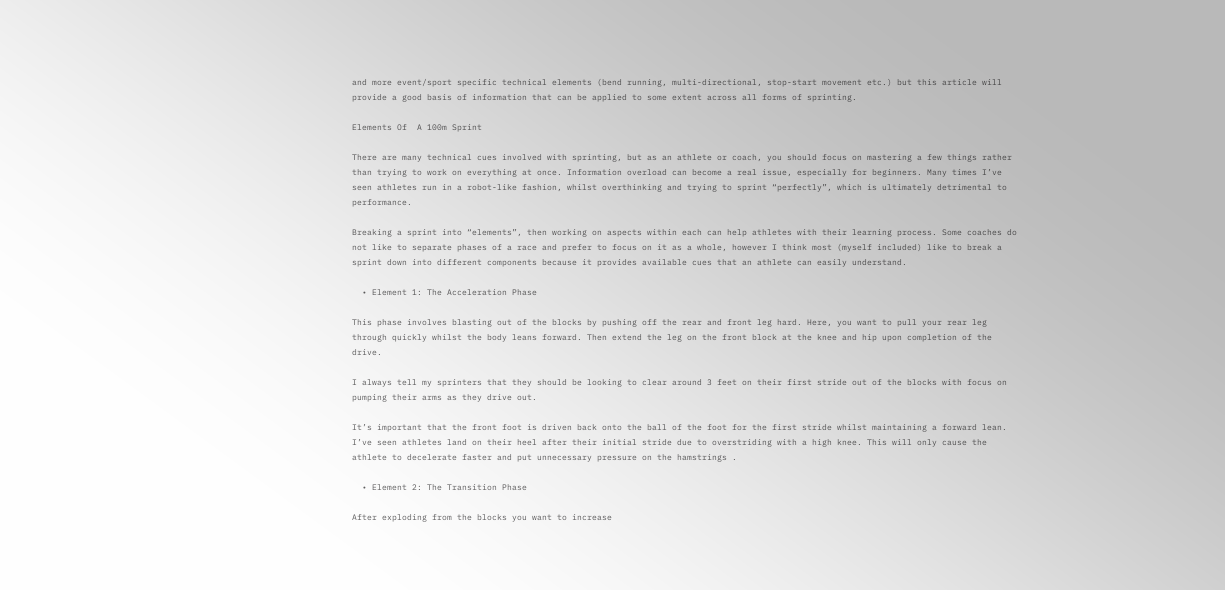and more event/sport specific technical elements (bend running, multi-directional, stop-start movement etc.) but this article will provide a good basis of information that can be applied to some extent across all forms of sprinting.

Elements Of  A 100m Sprint

There are many technical cues involved with sprinting, but as an athlete or coach, you should focus on mastering a few things rather than trying to work on everything at once. Information overload can become a real issue, especially for beginners. Many times I’ve seen athletes run in a robot-like fashion, whilst overthinking and trying to sprint “perfectly”, which is ultimately detrimental to performance.

Breaking a sprint into “elements”, then working on aspects within each can help athletes with their learning process. Some coaches do not like to separate phases of a race and prefer to focus on it as a whole, however I think most (myself included) like to break a sprint down into different components because it provides available cues that an athlete can easily understand.

  • Element 1: The Acceleration Phase

This phase involves blasting out of the blocks by pushing off the rear and front leg hard. Here, you want to pull your rear leg through quickly whilst the body leans forward. Then extend the leg on the front block at the knee and hip upon completion of the drive.

I always tell my sprinters that they should be looking to clear around 3 feet on their first stride out of the blocks with focus on pumping their arms as they drive out.

It’s important that the front foot is driven back onto the ball of the foot for the first stride whilst maintaining a forward lean. I’ve seen athletes land on their heel after their initial stride due to overstriding with a high knee. This will only cause the athlete to decelerate faster and put unnecessary pressure on the hamstrings .

  • Element 2: The Transition Phase

After exploding from the blocks you want to increase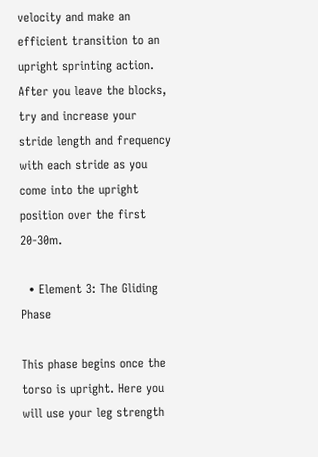velocity and make an efficient transition to an upright sprinting action. After you leave the blocks, try and increase your stride length and frequency with each stride as you come into the upright position over the first 20-30m.

  • Element 3: The Gliding Phase

This phase begins once the torso is upright. Here you will use your leg strength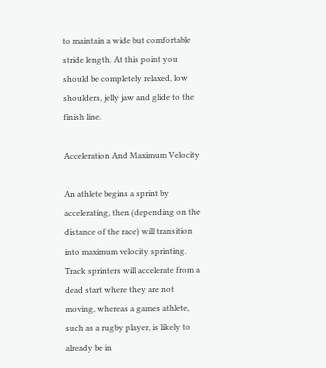to maintain a wide but comfortable stride length. At this point you should be completely relaxed, low shoulders, jelly jaw and glide to the finish line.

Acceleration And Maximum Velocity

An athlete begins a sprint by accelerating, then (depending on the distance of the race) will transition into maximum velocity sprinting. Track sprinters will accelerate from a dead start where they are not moving, whereas a games athlete, such as a rugby player, is likely to already be in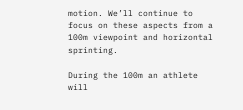motion. We’ll continue to focus on these aspects from a 100m viewpoint and horizontal sprinting.

During the 100m an athlete will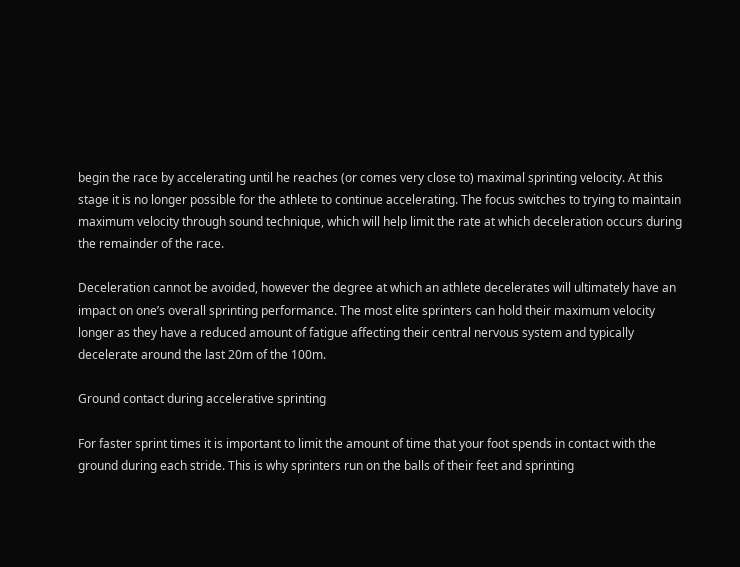begin the race by accelerating until he reaches (or comes very close to) maximal sprinting velocity. At this stage it is no longer possible for the athlete to continue accelerating. The focus switches to trying to maintain maximum velocity through sound technique, which will help limit the rate at which deceleration occurs during the remainder of the race.

Deceleration cannot be avoided, however the degree at which an athlete decelerates will ultimately have an impact on one’s overall sprinting performance. The most elite sprinters can hold their maximum velocity longer as they have a reduced amount of fatigue affecting their central nervous system and typically decelerate around the last 20m of the 100m.

Ground contact during accelerative sprinting

For faster sprint times it is important to limit the amount of time that your foot spends in contact with the ground during each stride. This is why sprinters run on the balls of their feet and sprinting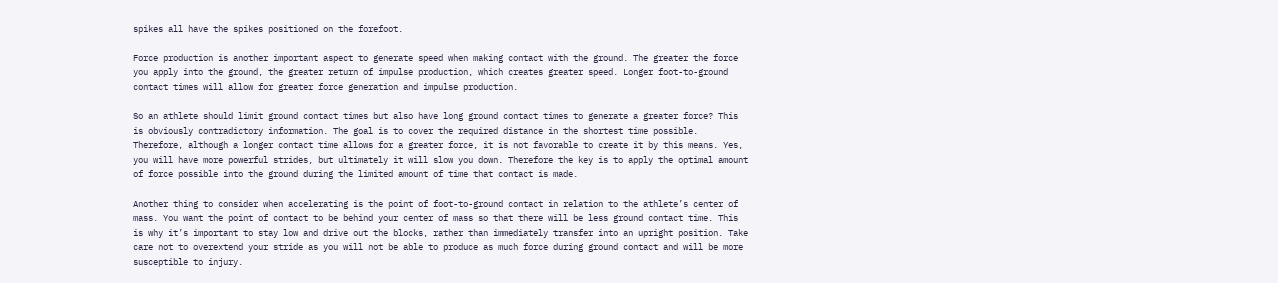spikes all have the spikes positioned on the forefoot.

Force production is another important aspect to generate speed when making contact with the ground. The greater the force you apply into the ground, the greater return of impulse production, which creates greater speed. Longer foot-to-ground contact times will allow for greater force generation and impulse production.

So an athlete should limit ground contact times but also have long ground contact times to generate a greater force? This is obviously contradictory information. The goal is to cover the required distance in the shortest time possible. Therefore, although a longer contact time allows for a greater force, it is not favorable to create it by this means. Yes, you will have more powerful strides, but ultimately it will slow you down. Therefore the key is to apply the optimal amount of force possible into the ground during the limited amount of time that contact is made.

Another thing to consider when accelerating is the point of foot-to-ground contact in relation to the athlete’s center of mass. You want the point of contact to be behind your center of mass so that there will be less ground contact time. This is why it’s important to stay low and drive out the blocks, rather than immediately transfer into an upright position. Take care not to overextend your stride as you will not be able to produce as much force during ground contact and will be more susceptible to injury.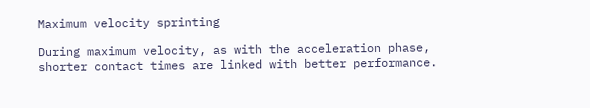Maximum velocity sprinting

During maximum velocity, as with the acceleration phase, shorter contact times are linked with better performance.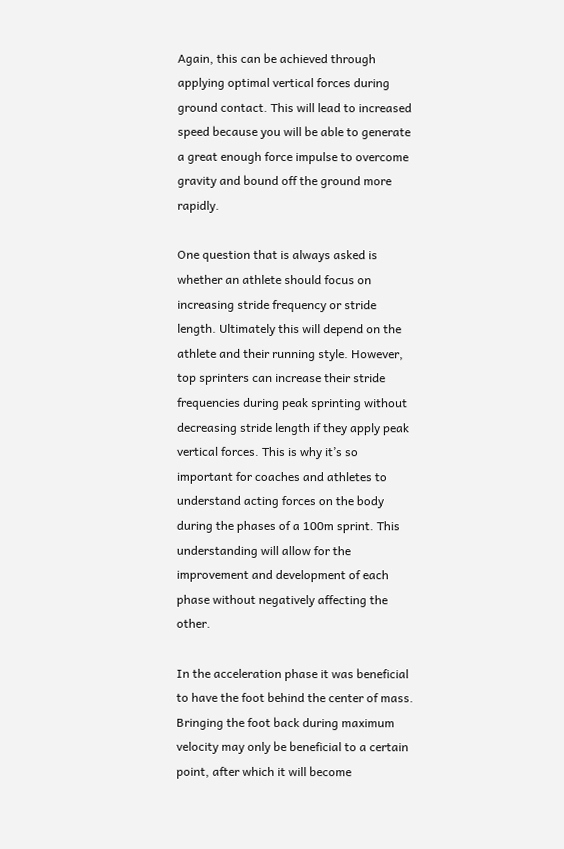Again, this can be achieved through applying optimal vertical forces during ground contact. This will lead to increased speed because you will be able to generate a great enough force impulse to overcome gravity and bound off the ground more rapidly.

One question that is always asked is whether an athlete should focus on increasing stride frequency or stride length. Ultimately this will depend on the athlete and their running style. However, top sprinters can increase their stride frequencies during peak sprinting without decreasing stride length if they apply peak vertical forces. This is why it’s so important for coaches and athletes to understand acting forces on the body during the phases of a 100m sprint. This understanding will allow for the improvement and development of each phase without negatively affecting the other.

In the acceleration phase it was beneficial to have the foot behind the center of mass. Bringing the foot back during maximum velocity may only be beneficial to a certain point, after which it will become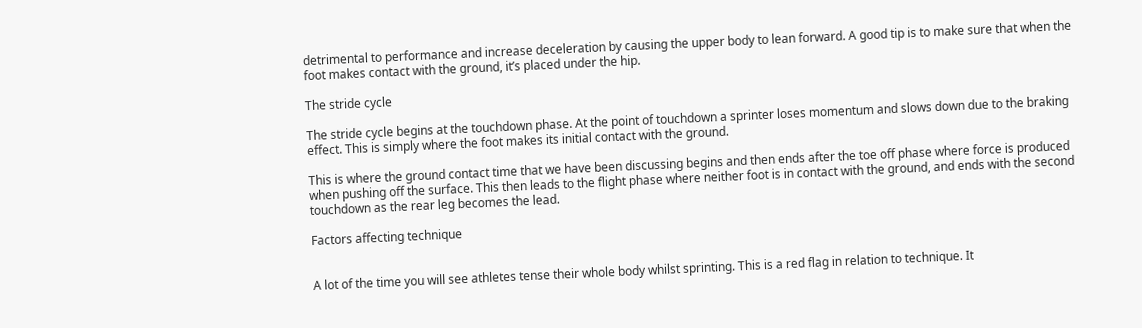detrimental to performance and increase deceleration by causing the upper body to lean forward. A good tip is to make sure that when the foot makes contact with the ground, it’s placed under the hip.

The stride cycle

The stride cycle begins at the touchdown phase. At the point of touchdown a sprinter loses momentum and slows down due to the braking effect. This is simply where the foot makes its initial contact with the ground.

This is where the ground contact time that we have been discussing begins and then ends after the toe off phase where force is produced when pushing off the surface. This then leads to the flight phase where neither foot is in contact with the ground, and ends with the second touchdown as the rear leg becomes the lead.

Factors affecting technique


A lot of the time you will see athletes tense their whole body whilst sprinting. This is a red flag in relation to technique. It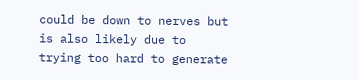could be down to nerves but is also likely due to trying too hard to generate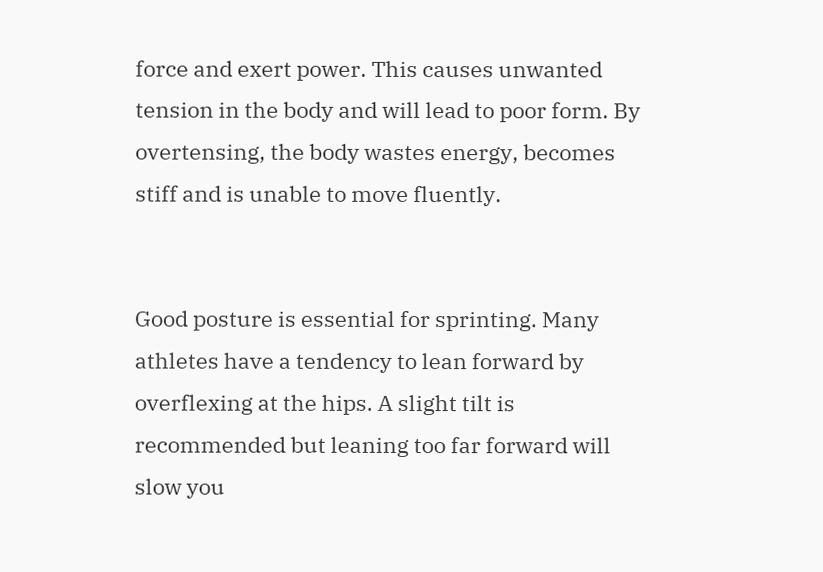force and exert power. This causes unwanted tension in the body and will lead to poor form. By overtensing, the body wastes energy, becomes stiff and is unable to move fluently.


Good posture is essential for sprinting. Many athletes have a tendency to lean forward by overflexing at the hips. A slight tilt is recommended but leaning too far forward will slow you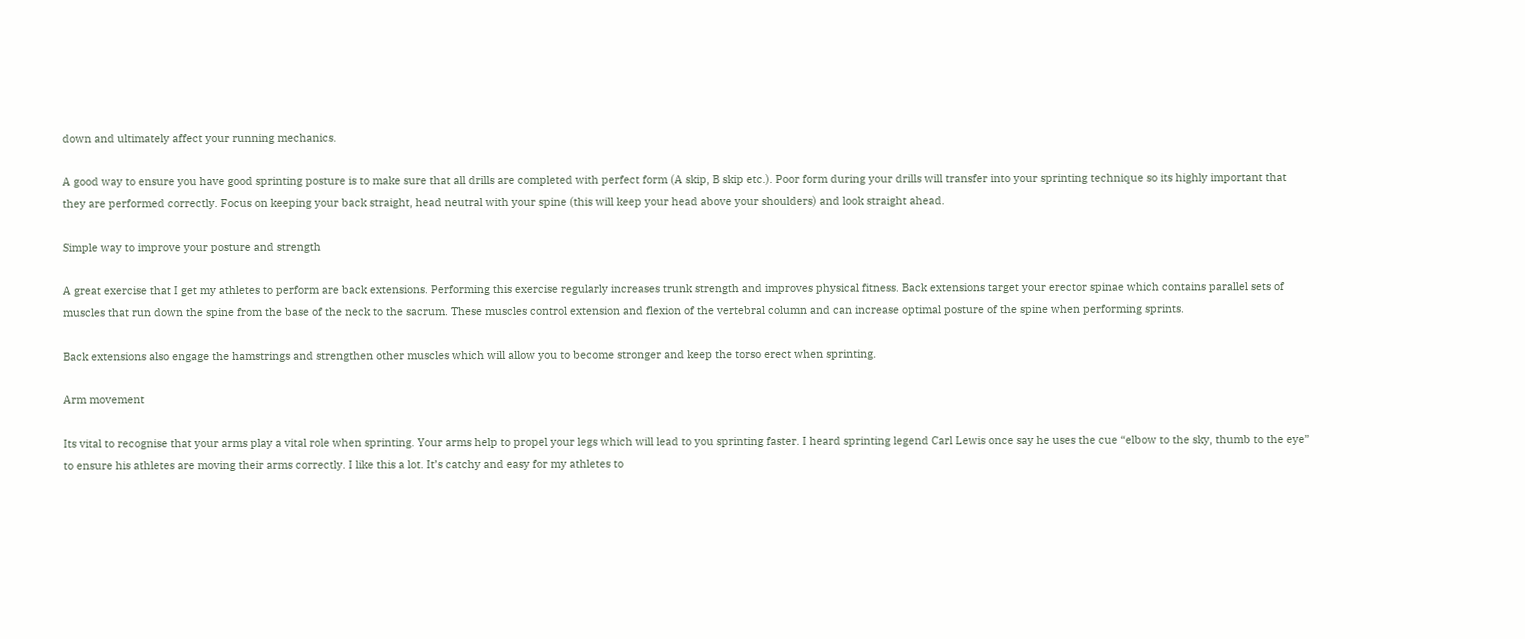down and ultimately affect your running mechanics.

A good way to ensure you have good sprinting posture is to make sure that all drills are completed with perfect form (A skip, B skip etc.). Poor form during your drills will transfer into your sprinting technique so its highly important that they are performed correctly. Focus on keeping your back straight, head neutral with your spine (this will keep your head above your shoulders) and look straight ahead.

Simple way to improve your posture and strength

A great exercise that I get my athletes to perform are back extensions. Performing this exercise regularly increases trunk strength and improves physical fitness. Back extensions target your erector spinae which contains parallel sets of muscles that run down the spine from the base of the neck to the sacrum. These muscles control extension and flexion of the vertebral column and can increase optimal posture of the spine when performing sprints.

Back extensions also engage the hamstrings and strengthen other muscles which will allow you to become stronger and keep the torso erect when sprinting.

Arm movement

Its vital to recognise that your arms play a vital role when sprinting. Your arms help to propel your legs which will lead to you sprinting faster. I heard sprinting legend Carl Lewis once say he uses the cue “elbow to the sky, thumb to the eye” to ensure his athletes are moving their arms correctly. I like this a lot. It’s catchy and easy for my athletes to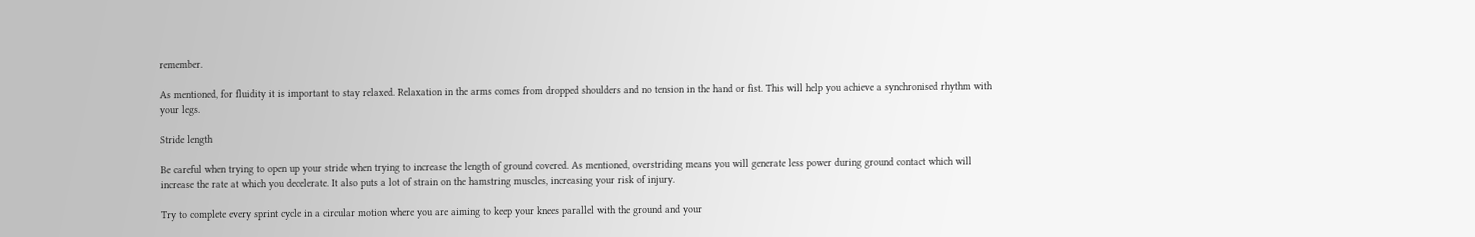remember.

As mentioned, for fluidity it is important to stay relaxed. Relaxation in the arms comes from dropped shoulders and no tension in the hand or fist. This will help you achieve a synchronised rhythm with your legs.

Stride length

Be careful when trying to open up your stride when trying to increase the length of ground covered. As mentioned, overstriding means you will generate less power during ground contact which will increase the rate at which you decelerate. It also puts a lot of strain on the hamstring muscles, increasing your risk of injury.

Try to complete every sprint cycle in a circular motion where you are aiming to keep your knees parallel with the ground and your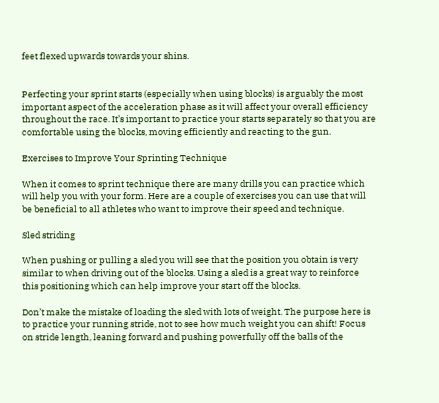feet flexed upwards towards your shins.


Perfecting your sprint starts (especially when using blocks) is arguably the most important aspect of the acceleration phase as it will affect your overall efficiency throughout the race. It’s important to practice your starts separately so that you are comfortable using the blocks, moving efficiently and reacting to the gun.

Exercises to Improve Your Sprinting Technique

When it comes to sprint technique there are many drills you can practice which will help you with your form. Here are a couple of exercises you can use that will be beneficial to all athletes who want to improve their speed and technique.

Sled striding

When pushing or pulling a sled you will see that the position you obtain is very similar to when driving out of the blocks. Using a sled is a great way to reinforce this positioning which can help improve your start off the blocks.

Don’t make the mistake of loading the sled with lots of weight. The purpose here is to practice your running stride, not to see how much weight you can shift! Focus on stride length, leaning forward and pushing powerfully off the balls of the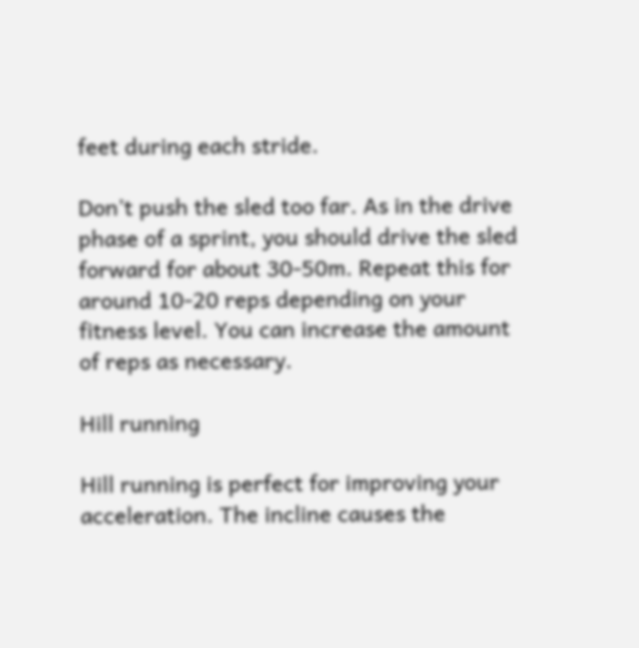feet during each stride.

Don’t push the sled too far. As in the drive phase of a sprint, you should drive the sled forward for about 30-50m. Repeat this for around 10-20 reps depending on your fitness level. You can increase the amount of reps as necessary.

Hill running

Hill running is perfect for improving your acceleration. The incline causes the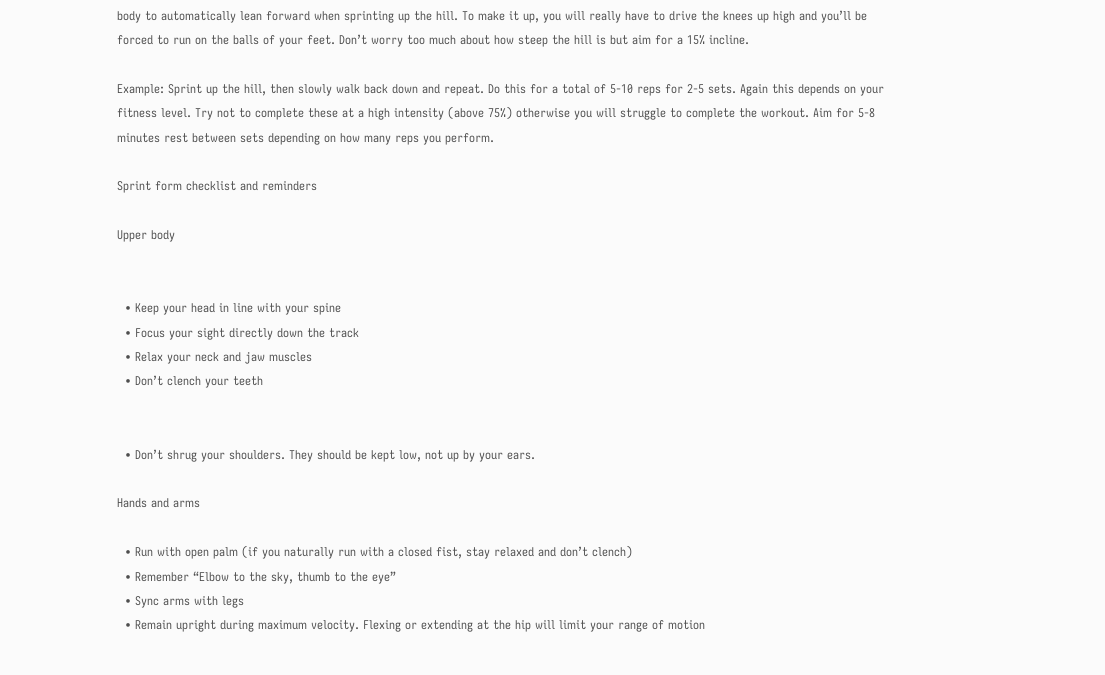body to automatically lean forward when sprinting up the hill. To make it up, you will really have to drive the knees up high and you’ll be forced to run on the balls of your feet. Don’t worry too much about how steep the hill is but aim for a 15% incline.

Example: Sprint up the hill, then slowly walk back down and repeat. Do this for a total of 5-10 reps for 2-5 sets. Again this depends on your fitness level. Try not to complete these at a high intensity (above 75%) otherwise you will struggle to complete the workout. Aim for 5-8 minutes rest between sets depending on how many reps you perform.

Sprint form checklist and reminders

Upper body


  • Keep your head in line with your spine
  • Focus your sight directly down the track
  • Relax your neck and jaw muscles
  • Don’t clench your teeth


  • Don’t shrug your shoulders. They should be kept low, not up by your ears.

Hands and arms

  • Run with open palm (if you naturally run with a closed fist, stay relaxed and don’t clench)
  • Remember “Elbow to the sky, thumb to the eye”
  • Sync arms with legs
  • Remain upright during maximum velocity. Flexing or extending at the hip will limit your range of motion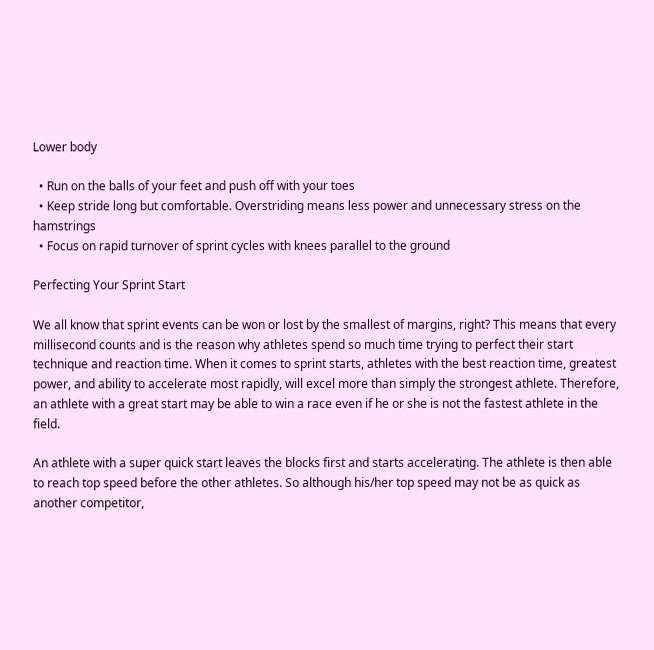Lower body

  • Run on the balls of your feet and push off with your toes
  • Keep stride long but comfortable. Overstriding means less power and unnecessary stress on the hamstrings
  • Focus on rapid turnover of sprint cycles with knees parallel to the ground

Perfecting Your Sprint Start

We all know that sprint events can be won or lost by the smallest of margins, right? This means that every millisecond counts and is the reason why athletes spend so much time trying to perfect their start technique and reaction time. When it comes to sprint starts, athletes with the best reaction time, greatest power, and ability to accelerate most rapidly, will excel more than simply the strongest athlete. Therefore, an athlete with a great start may be able to win a race even if he or she is not the fastest athlete in the field.

An athlete with a super quick start leaves the blocks first and starts accelerating. The athlete is then able to reach top speed before the other athletes. So although his/her top speed may not be as quick as another competitor,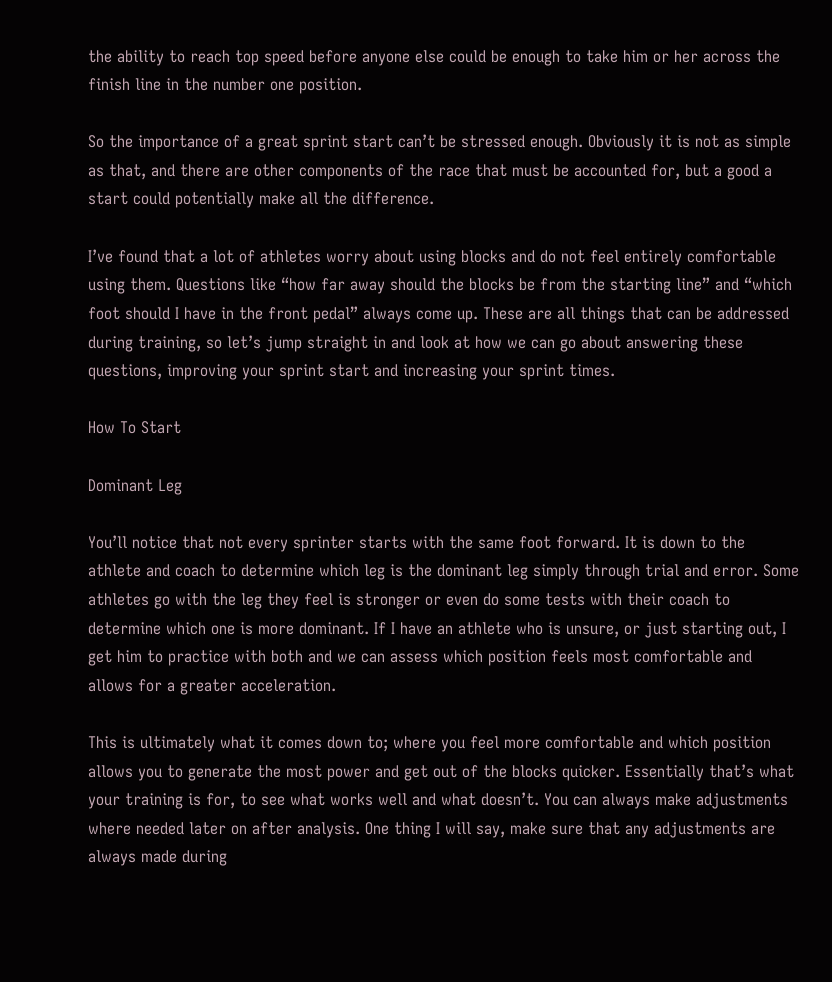the ability to reach top speed before anyone else could be enough to take him or her across the finish line in the number one position.

So the importance of a great sprint start can’t be stressed enough. Obviously it is not as simple as that, and there are other components of the race that must be accounted for, but a good a start could potentially make all the difference.

I’ve found that a lot of athletes worry about using blocks and do not feel entirely comfortable using them. Questions like “how far away should the blocks be from the starting line” and “which foot should I have in the front pedal” always come up. These are all things that can be addressed during training, so let’s jump straight in and look at how we can go about answering these questions, improving your sprint start and increasing your sprint times.

How To Start

Dominant Leg

You’ll notice that not every sprinter starts with the same foot forward. It is down to the athlete and coach to determine which leg is the dominant leg simply through trial and error. Some athletes go with the leg they feel is stronger or even do some tests with their coach to determine which one is more dominant. If I have an athlete who is unsure, or just starting out, I get him to practice with both and we can assess which position feels most comfortable and allows for a greater acceleration.

This is ultimately what it comes down to; where you feel more comfortable and which position allows you to generate the most power and get out of the blocks quicker. Essentially that’s what your training is for, to see what works well and what doesn’t. You can always make adjustments where needed later on after analysis. One thing I will say, make sure that any adjustments are always made during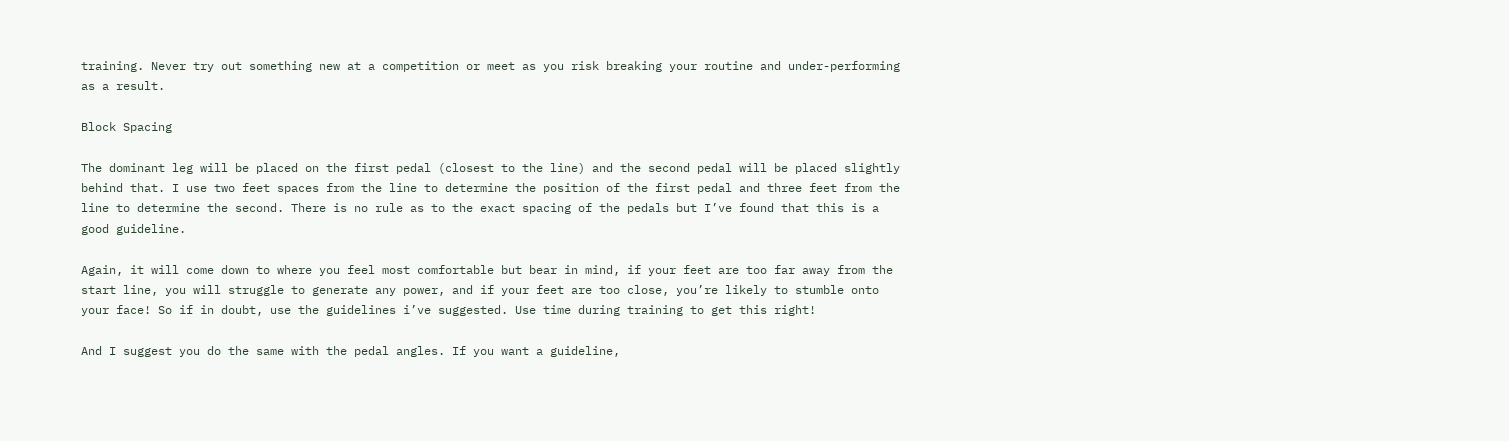training. Never try out something new at a competition or meet as you risk breaking your routine and under-performing as a result.

Block Spacing

The dominant leg will be placed on the first pedal (closest to the line) and the second pedal will be placed slightly behind that. I use two feet spaces from the line to determine the position of the first pedal and three feet from the line to determine the second. There is no rule as to the exact spacing of the pedals but I’ve found that this is a good guideline.

Again, it will come down to where you feel most comfortable but bear in mind, if your feet are too far away from the start line, you will struggle to generate any power, and if your feet are too close, you’re likely to stumble onto your face! So if in doubt, use the guidelines i’ve suggested. Use time during training to get this right!

And I suggest you do the same with the pedal angles. If you want a guideline,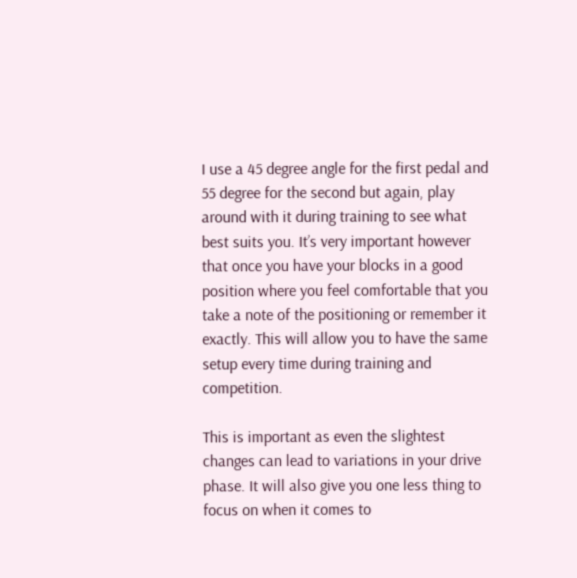I use a 45 degree angle for the first pedal and 55 degree for the second but again, play around with it during training to see what best suits you. It’s very important however that once you have your blocks in a good position where you feel comfortable that you take a note of the positioning or remember it exactly. This will allow you to have the same setup every time during training and competition.

This is important as even the slightest changes can lead to variations in your drive phase. It will also give you one less thing to focus on when it comes to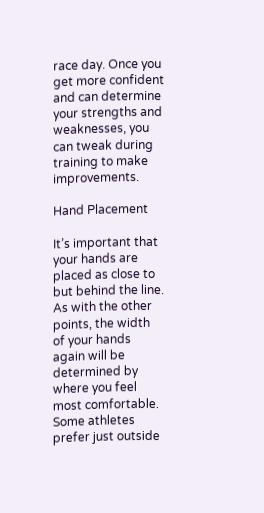race day. Once you get more confident and can determine your strengths and weaknesses, you can tweak during training to make improvements.

Hand Placement

It’s important that your hands are placed as close to but behind the line. As with the other points, the width of your hands again will be determined by where you feel most comfortable. Some athletes prefer just outside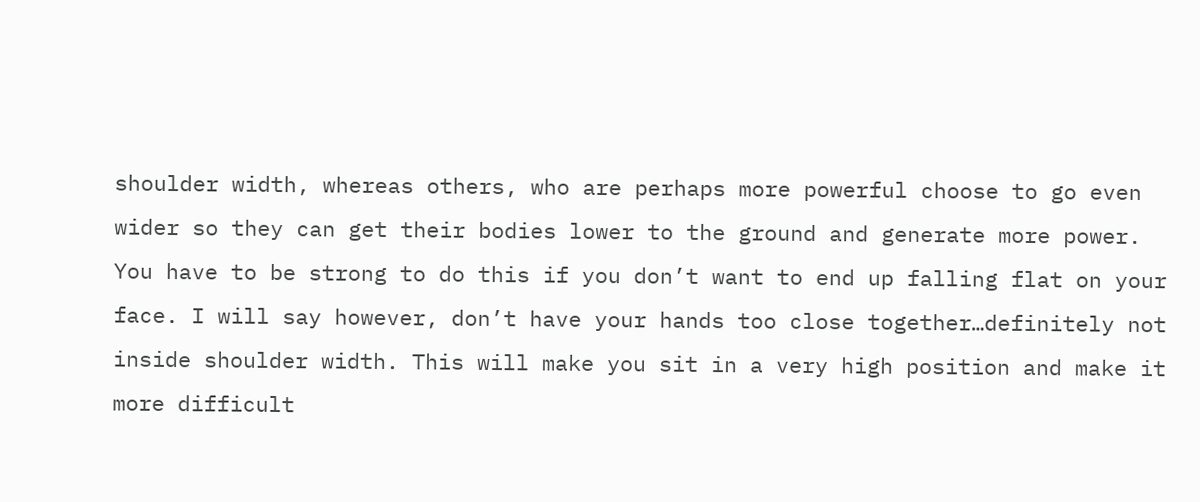shoulder width, whereas others, who are perhaps more powerful choose to go even wider so they can get their bodies lower to the ground and generate more power. You have to be strong to do this if you don’t want to end up falling flat on your face. I will say however, don’t have your hands too close together…definitely not inside shoulder width. This will make you sit in a very high position and make it more difficult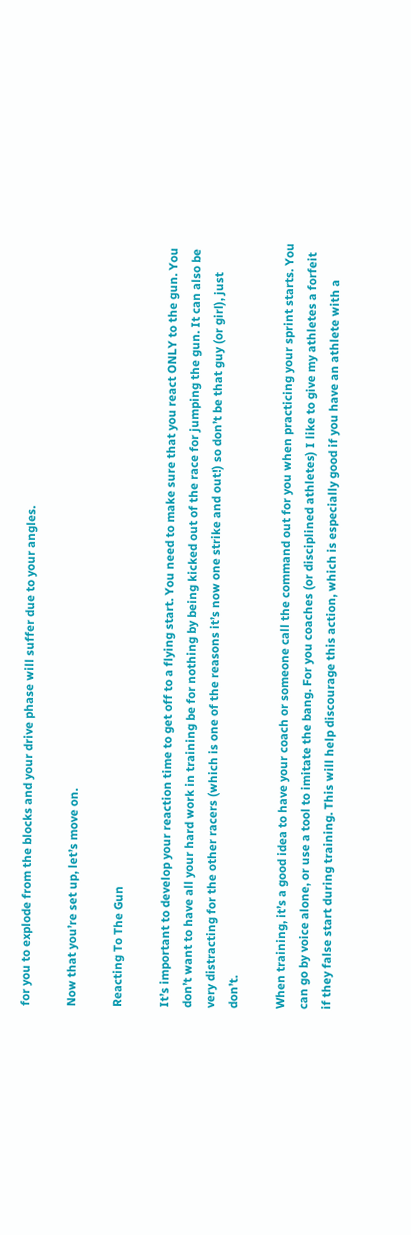for you to explode from the blocks and your drive phase will suffer due to your angles.

Now that you’re set up, let’s move on.

Reacting To The Gun

It’s important to develop your reaction time to get off to a flying start. You need to make sure that you react ONLY to the gun. You don’t want to have all your hard work in training be for nothing by being kicked out of the race for jumping the gun. It can also be very distracting for the other racers (which is one of the reasons it’s now one strike and out!) so don’t be that guy (or girl), just don’t.

When training, it’s a good idea to have your coach or someone call the command out for you when practicing your sprint starts. You can go by voice alone, or use a tool to imitate the bang. For you coaches (or disciplined athletes) I like to give my athletes a forfeit if they false start during training. This will help discourage this action, which is especially good if you have an athlete with a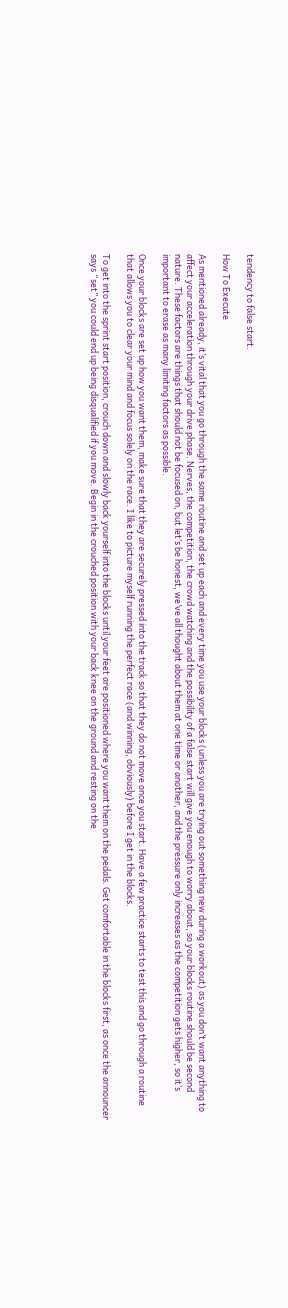tendency to false start.

How To Execute

As mentioned already, it’s vital that you go through the same routine and set up each and every time you use your blocks (unless you are trying out something new during a workout) as you don’t want anything to affect your acceleration through your drive phase. Nerves, the competition, the crowd watching and the possibility of a false start will give you enough to worry about, so your blocks routine should be second nature. These factors are things that should not be focused on, but let’s be honest, we’ve all thought about them at one time or another, and the pressure only increases as the competition gets higher, so it’s important to erase as many limiting factors as possible.

Once your blocks are set up how you want them, make sure that they are securely pressed into the track so that they do not move once you start. Have a few practice starts to test this and go through a routine that allows you to clear your mind and focus solely on the race. I like to picture myself running the perfect race (and winning, obviously) before I get in the blocks.

To get into the sprint start position, crouch down and slowly back yourself into the blocks until your feet are positioned where you want them on the pedals. Get comfortable in the blocks first, as once the announcer says “set” you could end up being disqualified if you move. Begin in the crouched position with your back knee on the ground and resting on the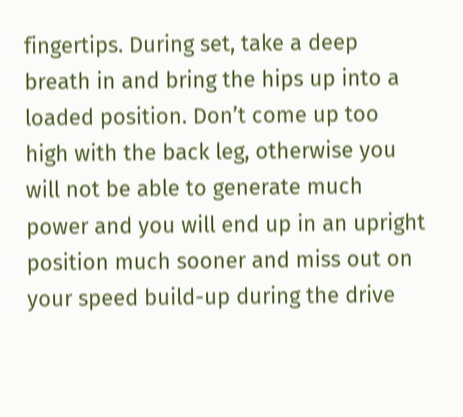fingertips. During set, take a deep breath in and bring the hips up into a loaded position. Don’t come up too high with the back leg, otherwise you will not be able to generate much power and you will end up in an upright position much sooner and miss out on your speed build-up during the drive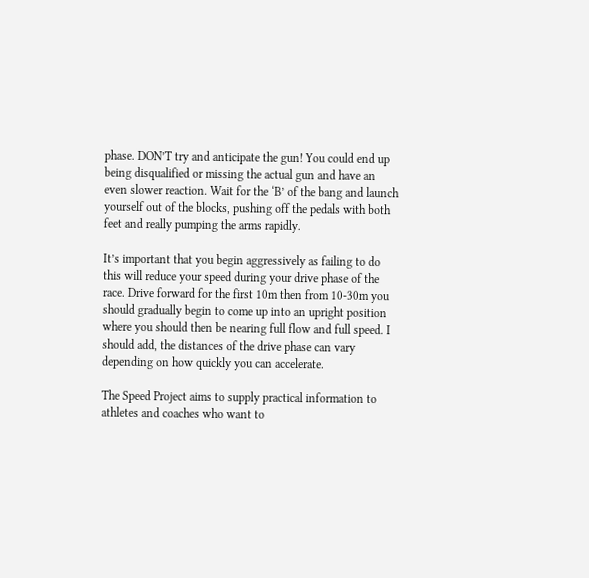phase. DON’T try and anticipate the gun! You could end up being disqualified or missing the actual gun and have an even slower reaction. Wait for the ‘B’ of the bang and launch yourself out of the blocks, pushing off the pedals with both feet and really pumping the arms rapidly.

It’s important that you begin aggressively as failing to do this will reduce your speed during your drive phase of the race. Drive forward for the first 10m then from 10-30m you should gradually begin to come up into an upright position where you should then be nearing full flow and full speed. I should add, the distances of the drive phase can vary depending on how quickly you can accelerate.

The Speed Project aims to supply practical information to athletes and coaches who want to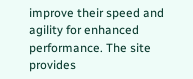improve their speed and agility for enhanced performance. The site provides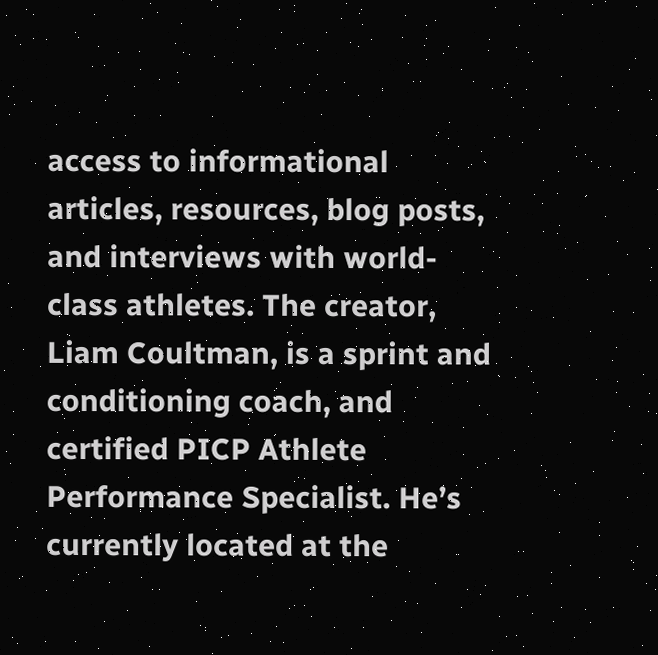access to informational articles, resources, blog posts, and interviews with world-class athletes. The creator, Liam Coultman, is a sprint and conditioning coach, and certified PICP Athlete Performance Specialist. He’s currently located at the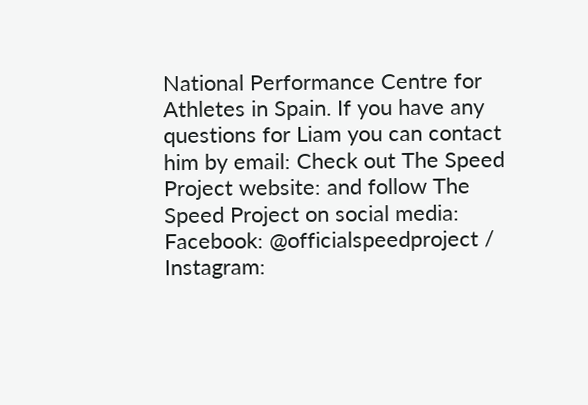National Performance Centre for Athletes in Spain. If you have any questions for Liam you can contact him by email: Check out The Speed Project website: and follow The Speed Project on social media: Facebook: @officialspeedproject / Instagram: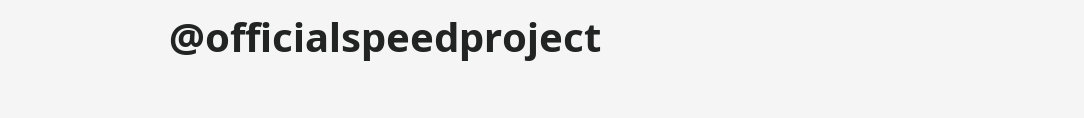@officialspeedproject